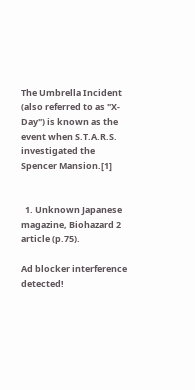The Umbrella Incident (also referred to as "X-Day") is known as the event when S.T.A.R.S. investigated the Spencer Mansion.[1]


  1. Unknown Japanese magazine, Biohazard 2 article (p.75).

Ad blocker interference detected!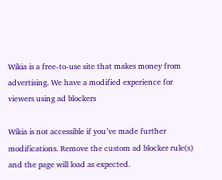Wikia is a free-to-use site that makes money from advertising. We have a modified experience for viewers using ad blockers

Wikia is not accessible if you’ve made further modifications. Remove the custom ad blocker rule(s) and the page will load as expected.